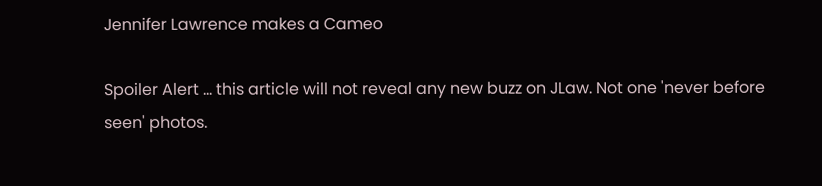Jennifer Lawrence makes a Cameo

Spoiler Alert ... this article will not reveal any new buzz on JLaw. Not one 'never before seen' photos.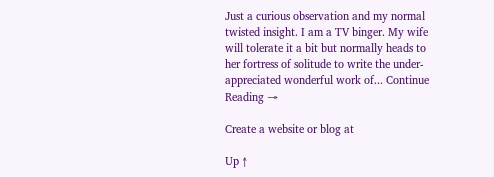Just a curious observation and my normal twisted insight. I am a TV binger. My wife will tolerate it a bit but normally heads to her fortress of solitude to write the under-appreciated wonderful work of... Continue Reading →

Create a website or blog at

Up ↑